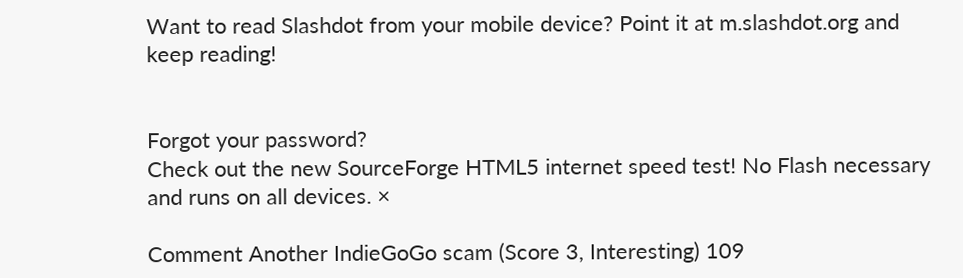Want to read Slashdot from your mobile device? Point it at m.slashdot.org and keep reading!


Forgot your password?
Check out the new SourceForge HTML5 internet speed test! No Flash necessary and runs on all devices. ×

Comment Another IndieGoGo scam (Score 3, Interesting) 109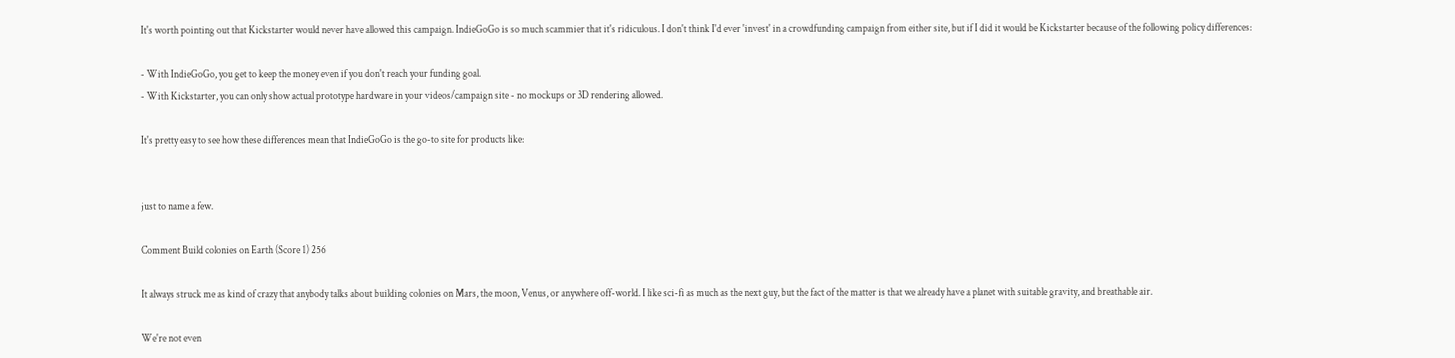It's worth pointing out that Kickstarter would never have allowed this campaign. IndieGoGo is so much scammier that it's ridiculous. I don't think I'd ever 'invest' in a crowdfunding campaign from either site, but if I did it would be Kickstarter because of the following policy differences:

- With IndieGoGo, you get to keep the money even if you don't reach your funding goal.
- With Kickstarter, you can only show actual prototype hardware in your videos/campaign site - no mockups or 3D rendering allowed.

It's pretty easy to see how these differences mean that IndieGoGo is the go-to site for products like:


just to name a few.

Comment Build colonies on Earth (Score 1) 256

It always struck me as kind of crazy that anybody talks about building colonies on Mars, the moon, Venus, or anywhere off-world. I like sci-fi as much as the next guy, but the fact of the matter is that we already have a planet with suitable gravity, and breathable air.

We're not even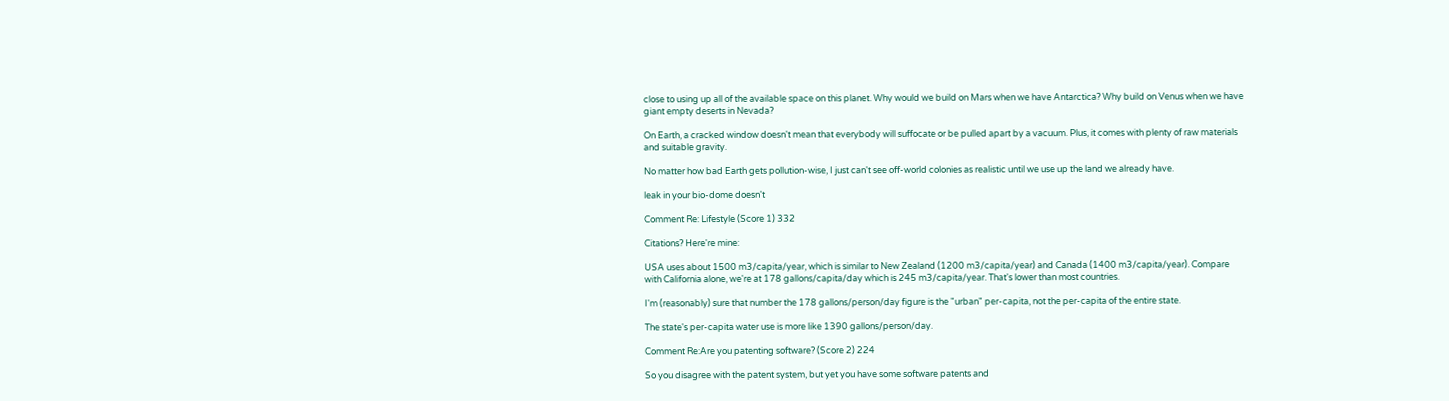close to using up all of the available space on this planet. Why would we build on Mars when we have Antarctica? Why build on Venus when we have giant empty deserts in Nevada?

On Earth, a cracked window doesn't mean that everybody will suffocate or be pulled apart by a vacuum. Plus, it comes with plenty of raw materials and suitable gravity.

No matter how bad Earth gets pollution-wise, I just can't see off-world colonies as realistic until we use up the land we already have.

leak in your bio-dome doesn't

Comment Re: Lifestyle (Score 1) 332

Citations? Here're mine:

USA uses about 1500 m3/capita/year, which is similar to New Zealand (1200 m3/capita/year) and Canada (1400 m3/capita/year). Compare with California alone, we're at 178 gallons/capita/day which is 245 m3/capita/year. That's lower than most countries.

I'm (reasonably) sure that number the 178 gallons/person/day figure is the "urban" per-capita, not the per-capita of the entire state.

The state's per-capita water use is more like 1390 gallons/person/day.

Comment Re:Are you patenting software? (Score 2) 224

So you disagree with the patent system, but yet you have some software patents and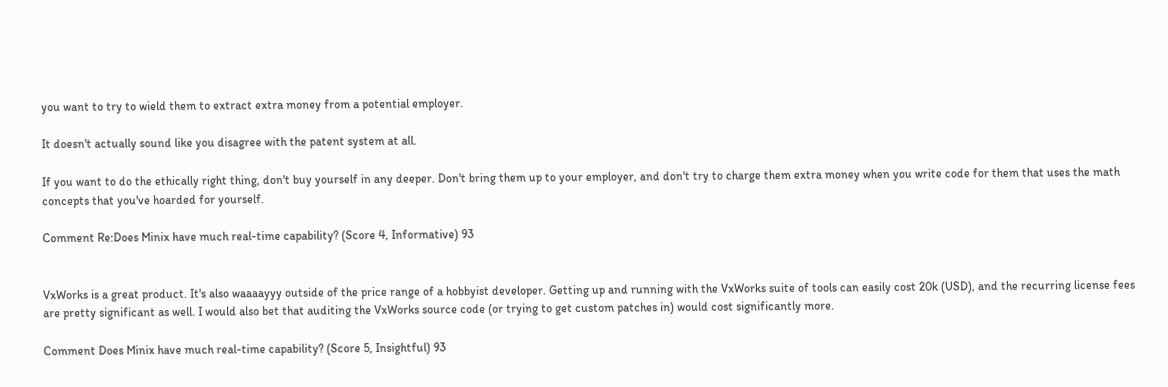you want to try to wield them to extract extra money from a potential employer.

It doesn't actually sound like you disagree with the patent system at all.

If you want to do the ethically right thing, don't buy yourself in any deeper. Don't bring them up to your employer, and don't try to charge them extra money when you write code for them that uses the math concepts that you've hoarded for yourself.

Comment Re:Does Minix have much real-time capability? (Score 4, Informative) 93


VxWorks is a great product. It's also waaaayyy outside of the price range of a hobbyist developer. Getting up and running with the VxWorks suite of tools can easily cost 20k (USD), and the recurring license fees are pretty significant as well. I would also bet that auditing the VxWorks source code (or trying to get custom patches in) would cost significantly more.

Comment Does Minix have much real-time capability? (Score 5, Insightful) 93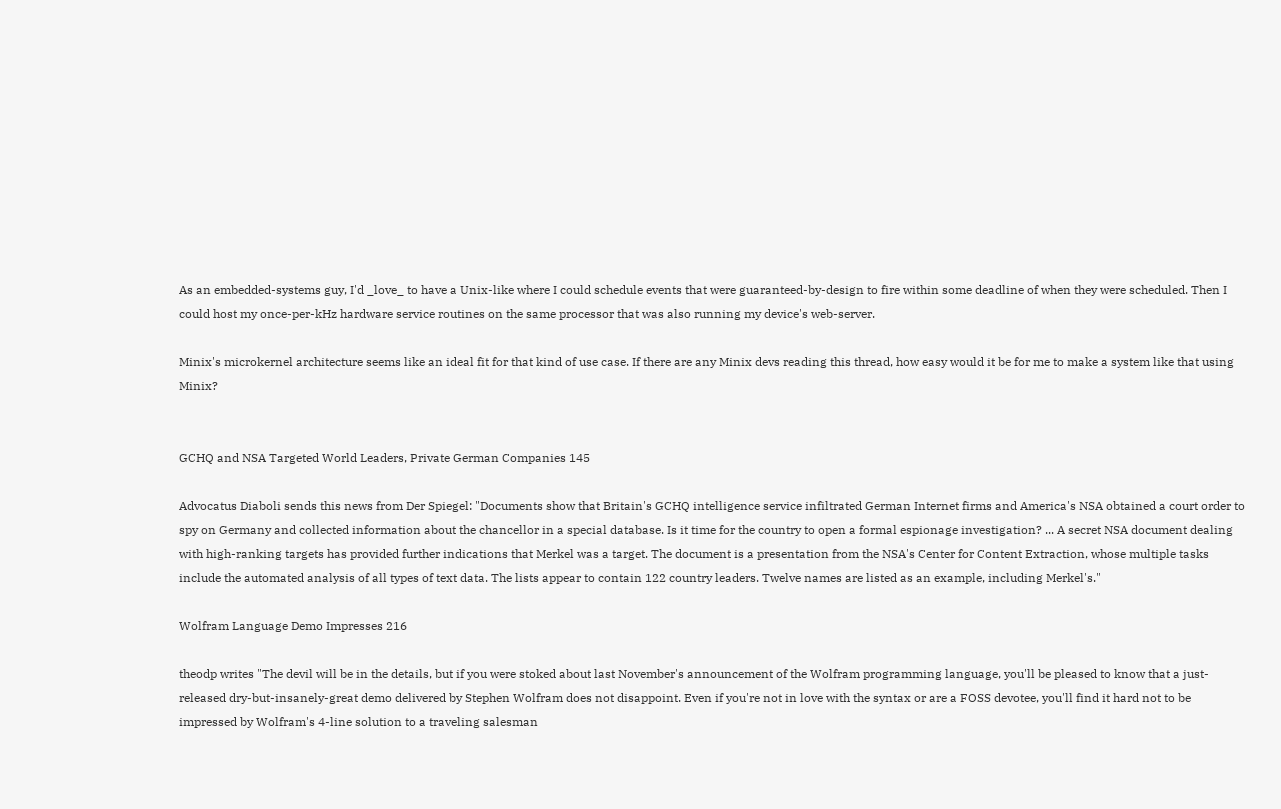As an embedded-systems guy, I'd _love_ to have a Unix-like where I could schedule events that were guaranteed-by-design to fire within some deadline of when they were scheduled. Then I could host my once-per-kHz hardware service routines on the same processor that was also running my device's web-server.

Minix's microkernel architecture seems like an ideal fit for that kind of use case. If there are any Minix devs reading this thread, how easy would it be for me to make a system like that using Minix?


GCHQ and NSA Targeted World Leaders, Private German Companies 145

Advocatus Diaboli sends this news from Der Spiegel: "Documents show that Britain's GCHQ intelligence service infiltrated German Internet firms and America's NSA obtained a court order to spy on Germany and collected information about the chancellor in a special database. Is it time for the country to open a formal espionage investigation? ... A secret NSA document dealing with high-ranking targets has provided further indications that Merkel was a target. The document is a presentation from the NSA's Center for Content Extraction, whose multiple tasks include the automated analysis of all types of text data. The lists appear to contain 122 country leaders. Twelve names are listed as an example, including Merkel's."

Wolfram Language Demo Impresses 216

theodp writes "The devil will be in the details, but if you were stoked about last November's announcement of the Wolfram programming language, you'll be pleased to know that a just-released dry-but-insanely-great demo delivered by Stephen Wolfram does not disappoint. Even if you're not in love with the syntax or are a FOSS devotee, you'll find it hard not to be impressed by Wolfram's 4-line solution to a traveling salesman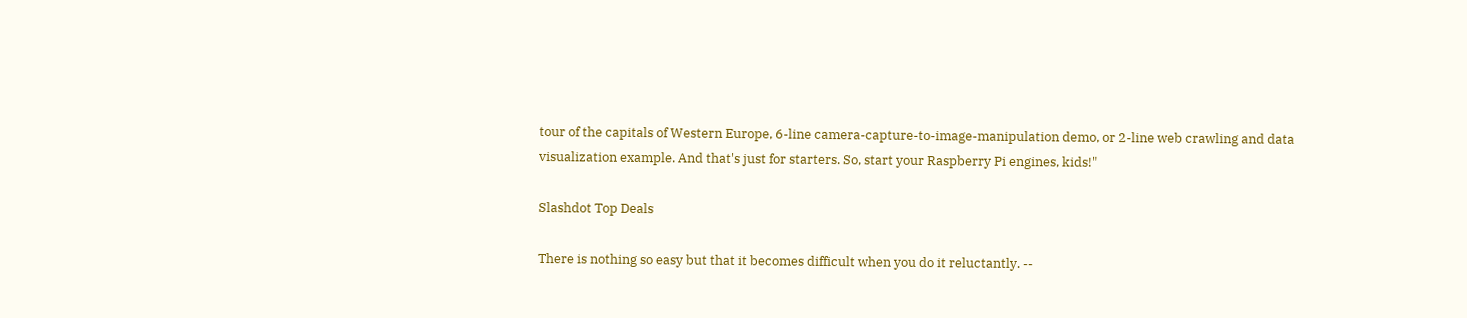tour of the capitals of Western Europe, 6-line camera-capture-to-image-manipulation demo, or 2-line web crawling and data visualization example. And that's just for starters. So, start your Raspberry Pi engines, kids!"

Slashdot Top Deals

There is nothing so easy but that it becomes difficult when you do it reluctantly. --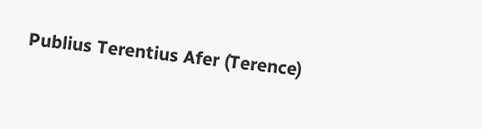Publius Terentius Afer (Terence)